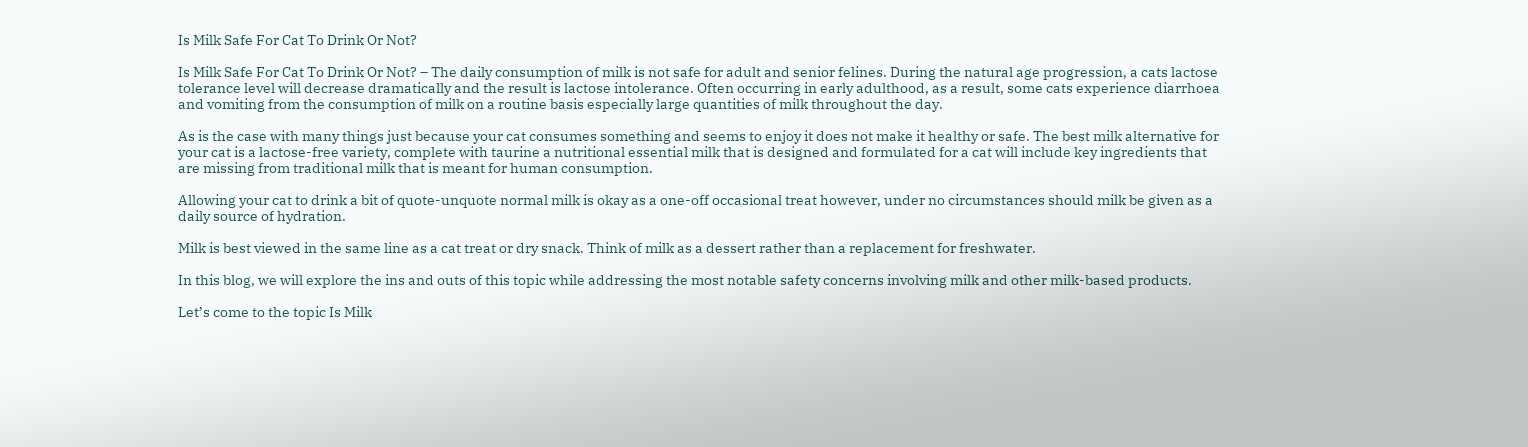Is Milk Safe For Cat To Drink Or Not?

Is Milk Safe For Cat To Drink Or Not? – The daily consumption of milk is not safe for adult and senior felines. During the natural age progression, a cats lactose tolerance level will decrease dramatically and the result is lactose intolerance. Often occurring in early adulthood, as a result, some cats experience diarrhoea and vomiting from the consumption of milk on a routine basis especially large quantities of milk throughout the day.

As is the case with many things just because your cat consumes something and seems to enjoy it does not make it healthy or safe. The best milk alternative for your cat is a lactose-free variety, complete with taurine a nutritional essential milk that is designed and formulated for a cat will include key ingredients that are missing from traditional milk that is meant for human consumption.

Allowing your cat to drink a bit of quote-unquote normal milk is okay as a one-off occasional treat however, under no circumstances should milk be given as a daily source of hydration.

Milk is best viewed in the same line as a cat treat or dry snack. Think of milk as a dessert rather than a replacement for freshwater.

In this blog, we will explore the ins and outs of this topic while addressing the most notable safety concerns involving milk and other milk-based products.

Let’s come to the topic Is Milk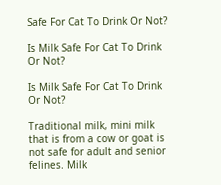Safe For Cat To Drink Or Not?

Is Milk Safe For Cat To Drink Or Not?

Is Milk Safe For Cat To Drink Or Not?

Traditional milk, mini milk that is from a cow or goat is not safe for adult and senior felines. Milk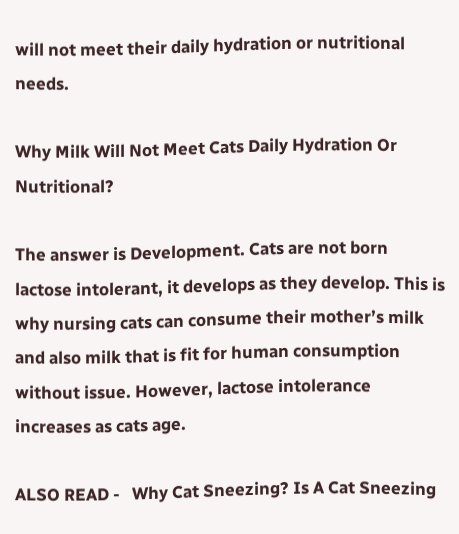will not meet their daily hydration or nutritional needs.

Why Milk Will Not Meet Cats Daily Hydration Or Nutritional?

The answer is Development. Cats are not born lactose intolerant, it develops as they develop. This is why nursing cats can consume their mother’s milk and also milk that is fit for human consumption without issue. However, lactose intolerance increases as cats age.

ALSO READ -   Why Cat Sneezing? Is A Cat Sneezing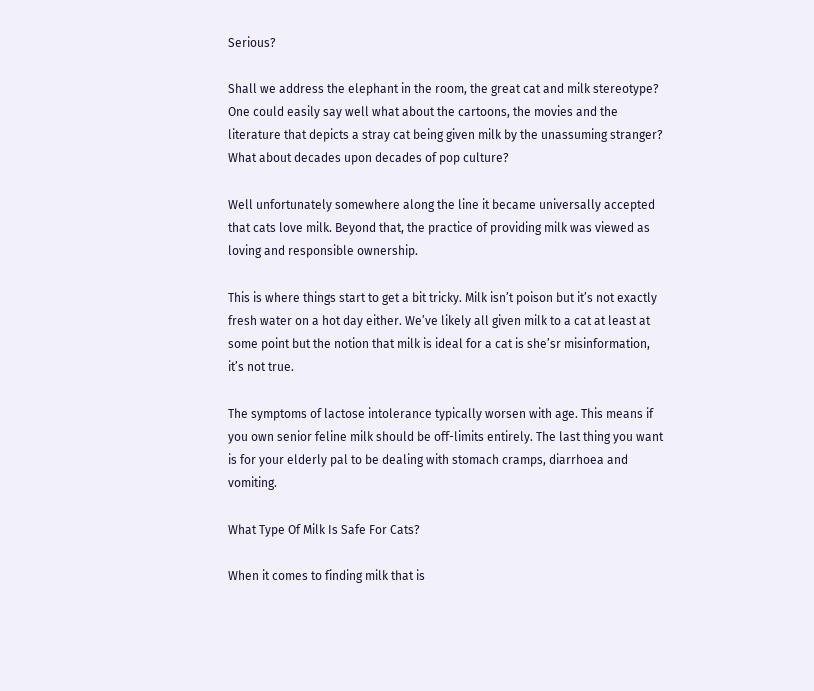Serious?

Shall we address the elephant in the room, the great cat and milk stereotype? One could easily say well what about the cartoons, the movies and the literature that depicts a stray cat being given milk by the unassuming stranger? What about decades upon decades of pop culture?

Well unfortunately somewhere along the line it became universally accepted that cats love milk. Beyond that, the practice of providing milk was viewed as loving and responsible ownership.

This is where things start to get a bit tricky. Milk isn’t poison but it’s not exactly fresh water on a hot day either. We’ve likely all given milk to a cat at least at some point but the notion that milk is ideal for a cat is she’sr misinformation, it’s not true.

The symptoms of lactose intolerance typically worsen with age. This means if you own senior feline milk should be off-limits entirely. The last thing you want is for your elderly pal to be dealing with stomach cramps, diarrhoea and vomiting.

What Type Of Milk Is Safe For Cats?

When it comes to finding milk that is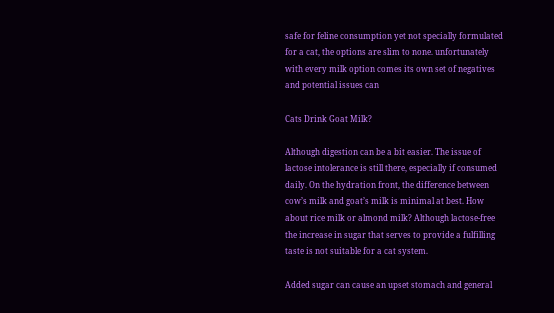safe for feline consumption yet not specially formulated for a cat, the options are slim to none. unfortunately with every milk option comes its own set of negatives and potential issues can

Cats Drink Goat Milk?

Although digestion can be a bit easier. The issue of lactose intolerance is still there, especially if consumed daily. On the hydration front, the difference between cow’s milk and goat’s milk is minimal at best. How about rice milk or almond milk? Although lactose-free the increase in sugar that serves to provide a fulfilling taste is not suitable for a cat system.

Added sugar can cause an upset stomach and general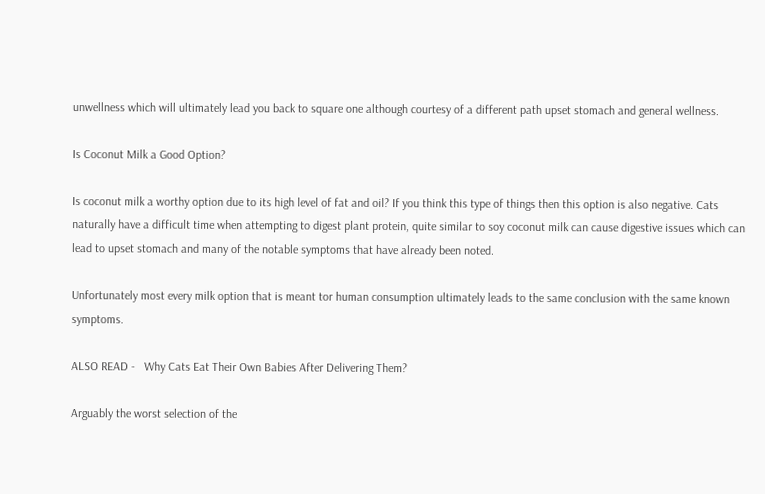unwellness which will ultimately lead you back to square one although courtesy of a different path upset stomach and general wellness.

Is Coconut Milk a Good Option?

Is coconut milk a worthy option due to its high level of fat and oil? If you think this type of things then this option is also negative. Cats naturally have a difficult time when attempting to digest plant protein, quite similar to soy coconut milk can cause digestive issues which can lead to upset stomach and many of the notable symptoms that have already been noted.

Unfortunately most every milk option that is meant tor human consumption ultimately leads to the same conclusion with the same known symptoms.

ALSO READ -   Why Cats Eat Their Own Babies After Delivering Them?

Arguably the worst selection of the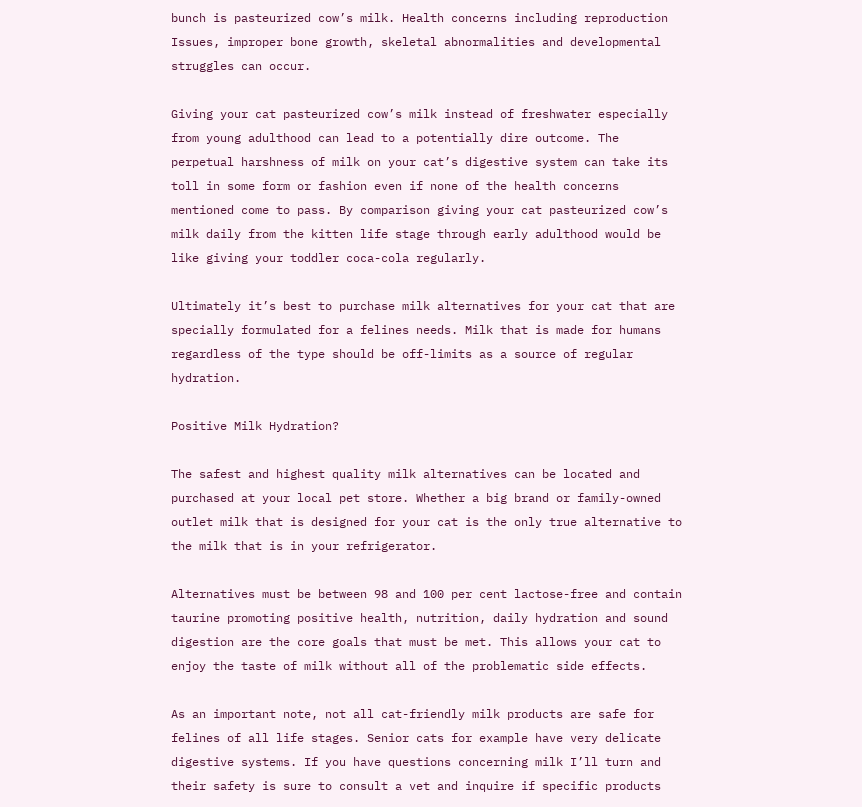bunch is pasteurized cow’s milk. Health concerns including reproduction Issues, improper bone growth, skeletal abnormalities and developmental struggles can occur.

Giving your cat pasteurized cow’s milk instead of freshwater especially from young adulthood can lead to a potentially dire outcome. The perpetual harshness of milk on your cat’s digestive system can take its toll in some form or fashion even if none of the health concerns mentioned come to pass. By comparison giving your cat pasteurized cow’s milk daily from the kitten life stage through early adulthood would be like giving your toddler coca-cola regularly.

Ultimately it’s best to purchase milk alternatives for your cat that are specially formulated for a felines needs. Milk that is made for humans regardless of the type should be off-limits as a source of regular hydration.

Positive Milk Hydration?

The safest and highest quality milk alternatives can be located and purchased at your local pet store. Whether a big brand or family-owned outlet milk that is designed for your cat is the only true alternative to the milk that is in your refrigerator.

Alternatives must be between 98 and 100 per cent lactose-free and contain taurine promoting positive health, nutrition, daily hydration and sound digestion are the core goals that must be met. This allows your cat to enjoy the taste of milk without all of the problematic side effects.

As an important note, not all cat-friendly milk products are safe for felines of all life stages. Senior cats for example have very delicate digestive systems. If you have questions concerning milk I’ll turn and their safety is sure to consult a vet and inquire if specific products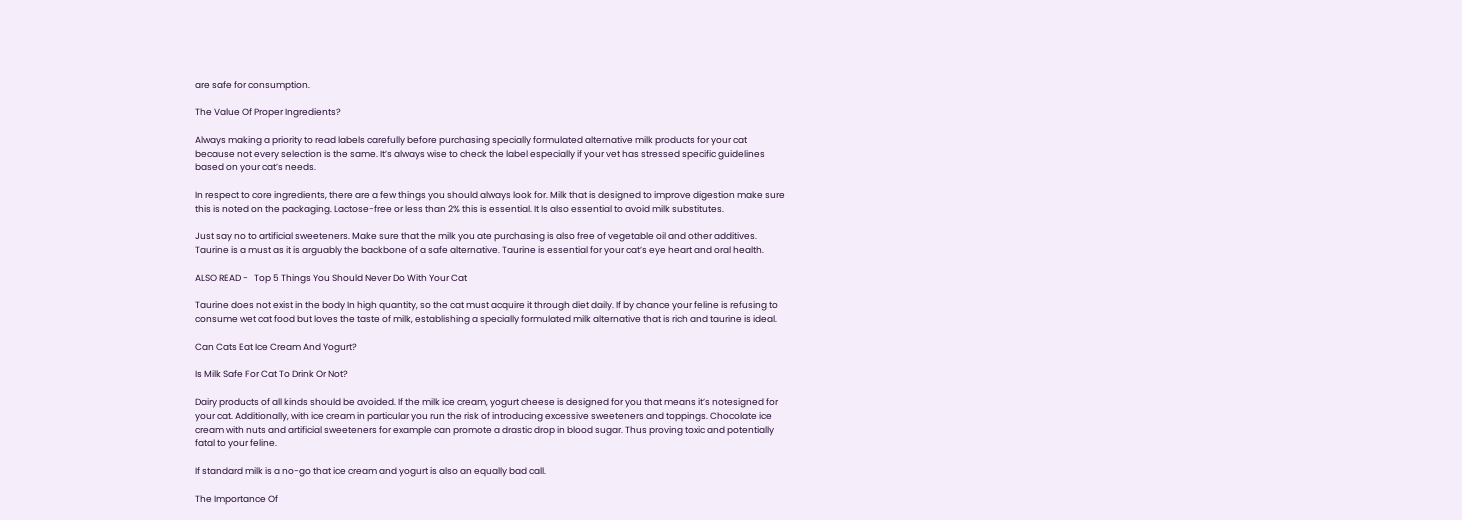are safe for consumption.

The Value Of Proper Ingredients?

Always making a priority to read labels carefully before purchasing specially formulated alternative milk products for your cat because not every selection is the same. It’s always wise to check the label especially if your vet has stressed specific guidelines based on your cat’s needs.

In respect to core ingredients, there are a few things you should always look for. Milk that is designed to improve digestion make sure this is noted on the packaging. Lactose-free or less than 2% this is essential. It Is also essential to avoid milk substitutes.

Just say no to artificial sweeteners. Make sure that the milk you ate purchasing is also free of vegetable oil and other additives. Taurine is a must as it is arguably the backbone of a safe alternative. Taurine is essential for your cat’s eye heart and oral health.

ALSO READ -   Top 5 Things You Should Never Do With Your Cat

Taurine does not exist in the body In high quantity, so the cat must acquire it through diet daily. If by chance your feline is refusing to consume wet cat food but loves the taste of milk, establishing a specially formulated milk alternative that is rich and taurine is ideal.

Can Cats Eat Ice Cream And Yogurt?

Is Milk Safe For Cat To Drink Or Not?

Dairy products of all kinds should be avoided. If the milk ice cream, yogurt cheese is designed for you that means it’s notesigned for your cat. Additionally, with ice cream in particular you run the risk of introducing excessive sweeteners and toppings. Chocolate ice cream with nuts and artificial sweeteners for example can promote a drastic drop in blood sugar. Thus proving toxic and potentially fatal to your feline.

If standard milk is a no-go that ice cream and yogurt is also an equally bad call.

The Importance Of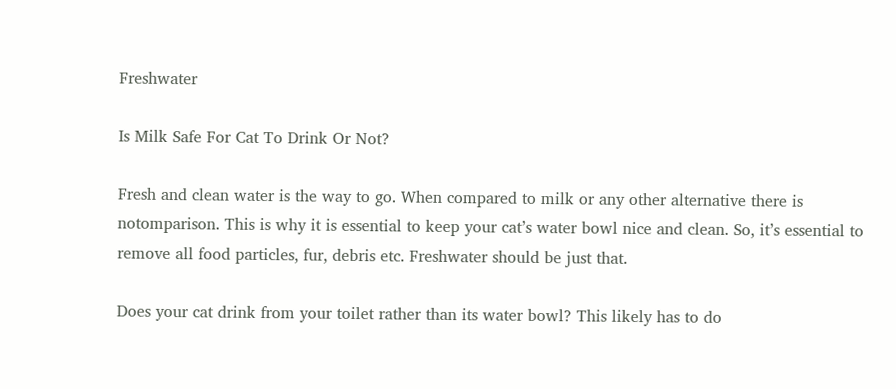Freshwater

Is Milk Safe For Cat To Drink Or Not?

Fresh and clean water is the way to go. When compared to milk or any other alternative there is notomparison. This is why it is essential to keep your cat’s water bowl nice and clean. So, it’s essential to remove all food particles, fur, debris etc. Freshwater should be just that.

Does your cat drink from your toilet rather than its water bowl? This likely has to do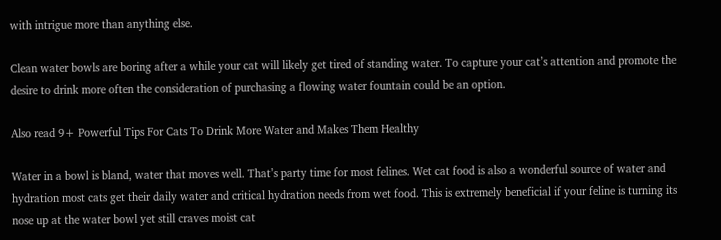with intrigue more than anything else.

Clean water bowls are boring after a while your cat will likely get tired of standing water. To capture your cat’s attention and promote the desire to drink more often the consideration of purchasing a flowing water fountain could be an option.

Also read 9+ Powerful Tips For Cats To Drink More Water and Makes Them Healthy

Water in a bowl is bland, water that moves well. That’s party time for most felines. Wet cat food is also a wonderful source of water and hydration most cats get their daily water and critical hydration needs from wet food. This is extremely beneficial if your feline is turning its nose up at the water bowl yet still craves moist cat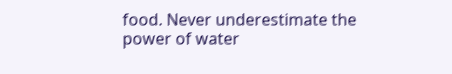food. Never underestimate the power of water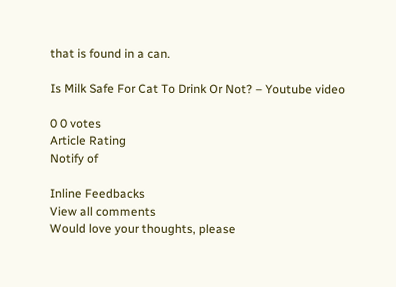that is found in a can.

Is Milk Safe For Cat To Drink Or Not? – Youtube video

0 0 votes
Article Rating
Notify of

Inline Feedbacks
View all comments
Would love your thoughts, please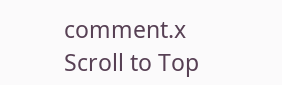comment.x
Scroll to Top